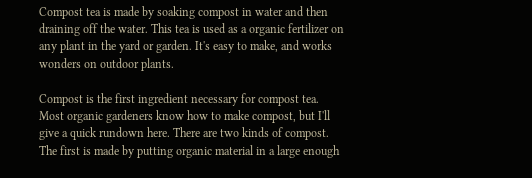Compost tea is made by soaking compost in water and then draining off the water. This tea is used as a organic fertilizer on any plant in the yard or garden. It's easy to make, and works wonders on outdoor plants.

Compost is the first ingredient necessary for compost tea. Most organic gardeners know how to make compost, but I'll give a quick rundown here. There are two kinds of compost. The first is made by putting organic material in a large enough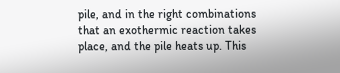pile, and in the right combinations that an exothermic reaction takes place, and the pile heats up. This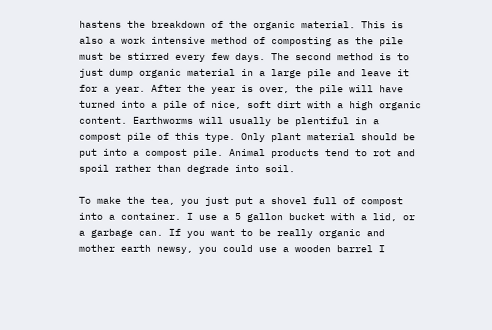hastens the breakdown of the organic material. This is also a work intensive method of composting as the pile must be stirred every few days. The second method is to just dump organic material in a large pile and leave it for a year. After the year is over, the pile will have turned into a pile of nice, soft dirt with a high organic content. Earthworms will usually be plentiful in a compost pile of this type. Only plant material should be put into a compost pile. Animal products tend to rot and spoil rather than degrade into soil.

To make the tea, you just put a shovel full of compost into a container. I use a 5 gallon bucket with a lid, or a garbage can. If you want to be really organic and mother earth newsy, you could use a wooden barrel I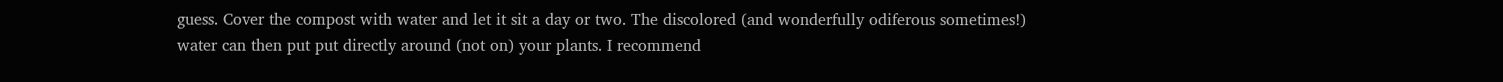guess. Cover the compost with water and let it sit a day or two. The discolored (and wonderfully odiferous sometimes!) water can then put put directly around (not on) your plants. I recommend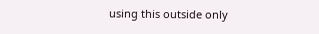using this outside only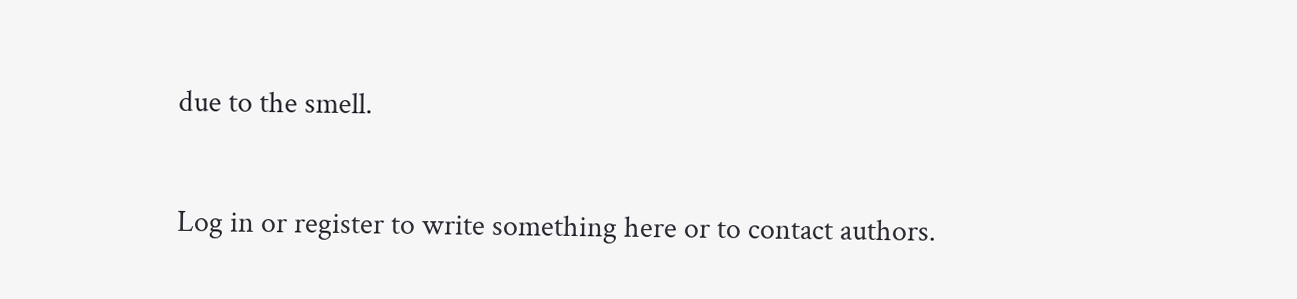due to the smell.

Log in or register to write something here or to contact authors.